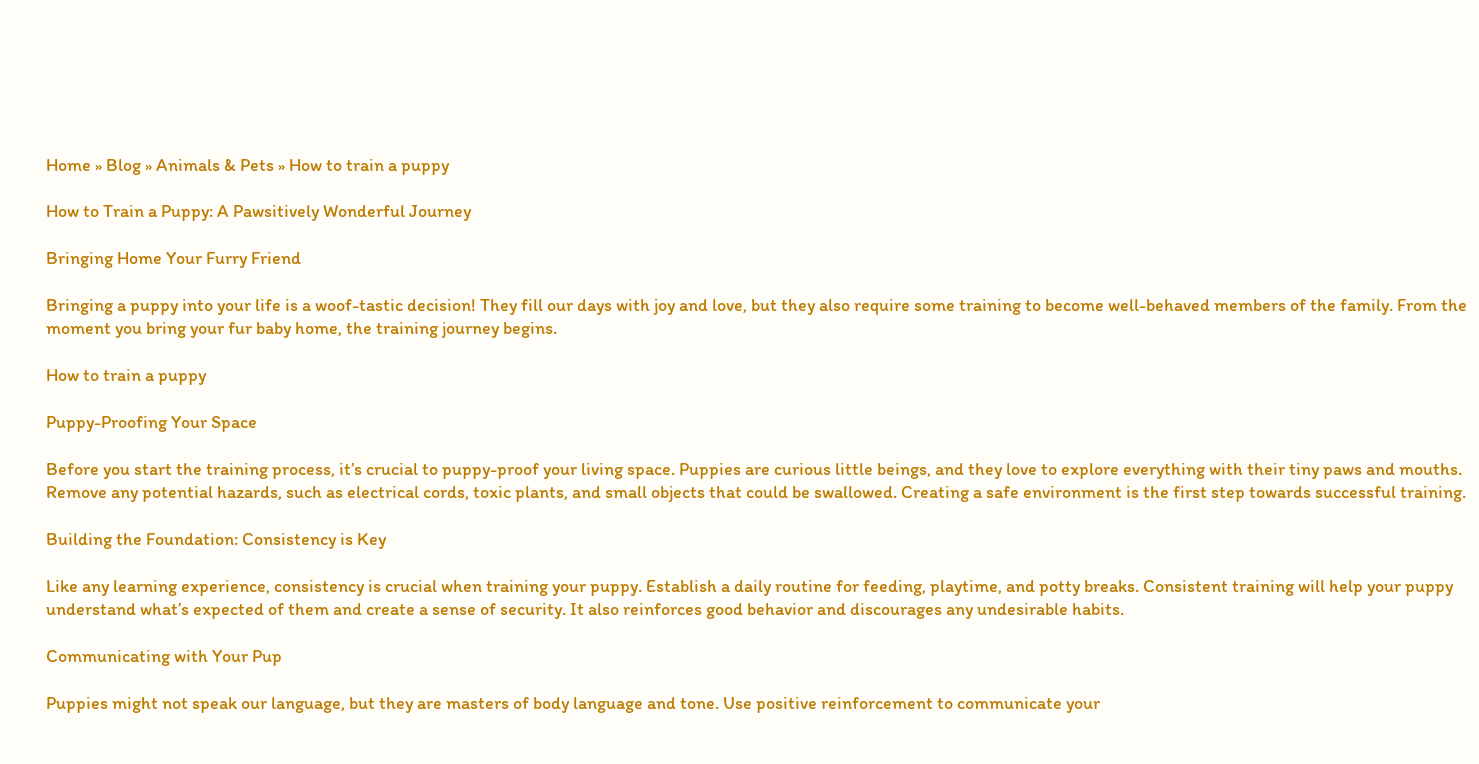Home » Blog » Animals & Pets » How to train a puppy

How to Train a Puppy: A Pawsitively Wonderful Journey

Bringing Home Your Furry Friend

Bringing a puppy into your life is a woof-tastic decision! They fill our days with joy and love, but they also require some training to become well-behaved members of the family. From the moment you bring your fur baby home, the training journey begins.

How to train a puppy

Puppy-Proofing Your Space

Before you start the training process, it’s crucial to puppy-proof your living space. Puppies are curious little beings, and they love to explore everything with their tiny paws and mouths. Remove any potential hazards, such as electrical cords, toxic plants, and small objects that could be swallowed. Creating a safe environment is the first step towards successful training.

Building the Foundation: Consistency is Key

Like any learning experience, consistency is crucial when training your puppy. Establish a daily routine for feeding, playtime, and potty breaks. Consistent training will help your puppy understand what’s expected of them and create a sense of security. It also reinforces good behavior and discourages any undesirable habits.

Communicating with Your Pup

Puppies might not speak our language, but they are masters of body language and tone. Use positive reinforcement to communicate your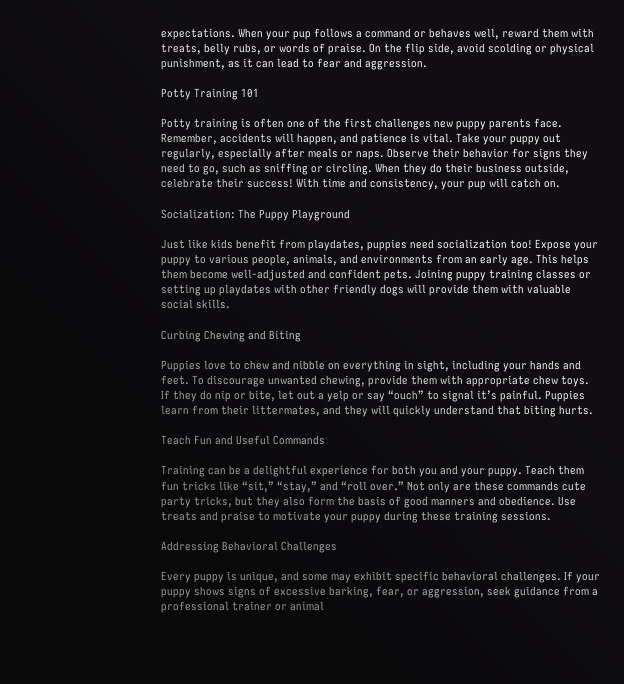expectations. When your pup follows a command or behaves well, reward them with treats, belly rubs, or words of praise. On the flip side, avoid scolding or physical punishment, as it can lead to fear and aggression.

Potty Training 101

Potty training is often one of the first challenges new puppy parents face. Remember, accidents will happen, and patience is vital. Take your puppy out regularly, especially after meals or naps. Observe their behavior for signs they need to go, such as sniffing or circling. When they do their business outside, celebrate their success! With time and consistency, your pup will catch on.

Socialization: The Puppy Playground

Just like kids benefit from playdates, puppies need socialization too! Expose your puppy to various people, animals, and environments from an early age. This helps them become well-adjusted and confident pets. Joining puppy training classes or setting up playdates with other friendly dogs will provide them with valuable social skills.

Curbing Chewing and Biting

Puppies love to chew and nibble on everything in sight, including your hands and feet. To discourage unwanted chewing, provide them with appropriate chew toys. If they do nip or bite, let out a yelp or say “ouch” to signal it’s painful. Puppies learn from their littermates, and they will quickly understand that biting hurts.

Teach Fun and Useful Commands

Training can be a delightful experience for both you and your puppy. Teach them fun tricks like “sit,” “stay,” and “roll over.” Not only are these commands cute party tricks, but they also form the basis of good manners and obedience. Use treats and praise to motivate your puppy during these training sessions.

Addressing Behavioral Challenges

Every puppy is unique, and some may exhibit specific behavioral challenges. If your puppy shows signs of excessive barking, fear, or aggression, seek guidance from a professional trainer or animal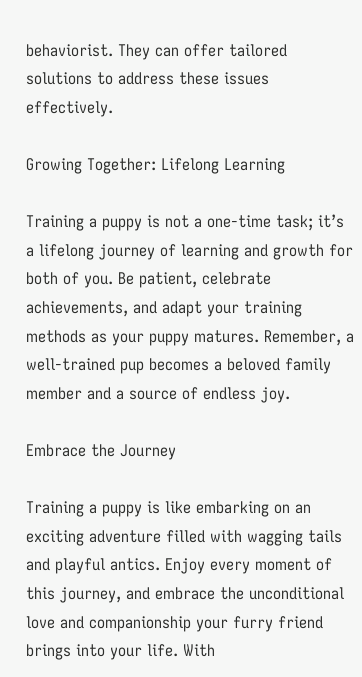behaviorist. They can offer tailored solutions to address these issues effectively.

Growing Together: Lifelong Learning

Training a puppy is not a one-time task; it’s a lifelong journey of learning and growth for both of you. Be patient, celebrate achievements, and adapt your training methods as your puppy matures. Remember, a well-trained pup becomes a beloved family member and a source of endless joy.

Embrace the Journey

Training a puppy is like embarking on an exciting adventure filled with wagging tails and playful antics. Enjoy every moment of this journey, and embrace the unconditional love and companionship your furry friend brings into your life. With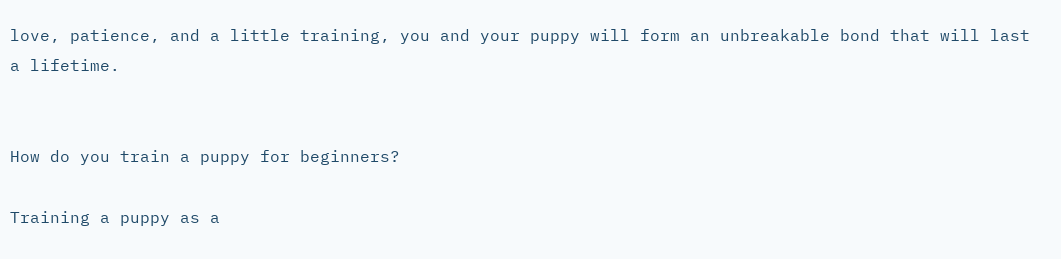love, patience, and a little training, you and your puppy will form an unbreakable bond that will last a lifetime.


How do you train a puppy for beginners?

Training a puppy as a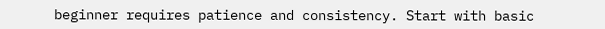beginner requires patience and consistency. Start with basic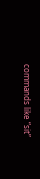commands like “sit”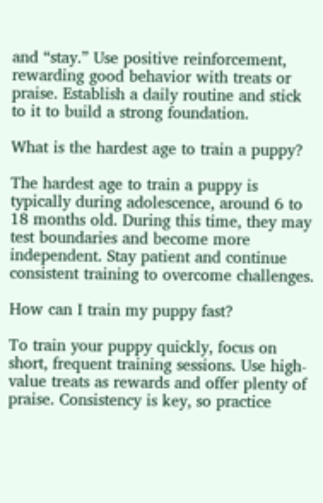and “stay.” Use positive reinforcement, rewarding good behavior with treats or praise. Establish a daily routine and stick to it to build a strong foundation.

What is the hardest age to train a puppy?

The hardest age to train a puppy is typically during adolescence, around 6 to 18 months old. During this time, they may test boundaries and become more independent. Stay patient and continue consistent training to overcome challenges.

How can I train my puppy fast?

To train your puppy quickly, focus on short, frequent training sessions. Use high-value treats as rewards and offer plenty of praise. Consistency is key, so practice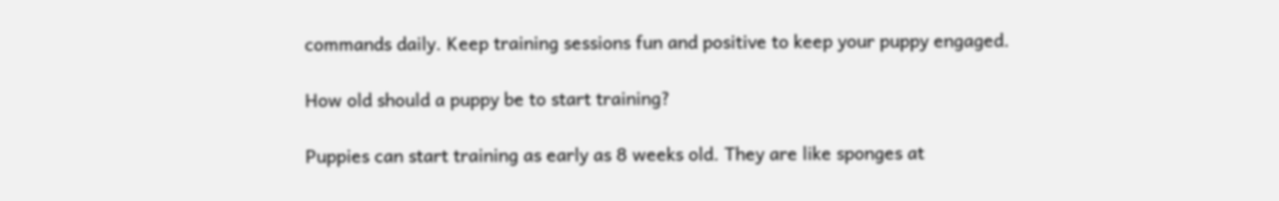commands daily. Keep training sessions fun and positive to keep your puppy engaged.

How old should a puppy be to start training?

Puppies can start training as early as 8 weeks old. They are like sponges at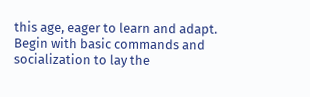this age, eager to learn and adapt. Begin with basic commands and socialization to lay the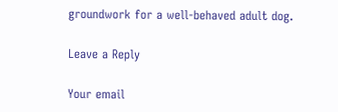groundwork for a well-behaved adult dog.

Leave a Reply

Your email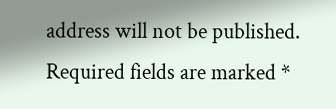address will not be published. Required fields are marked *